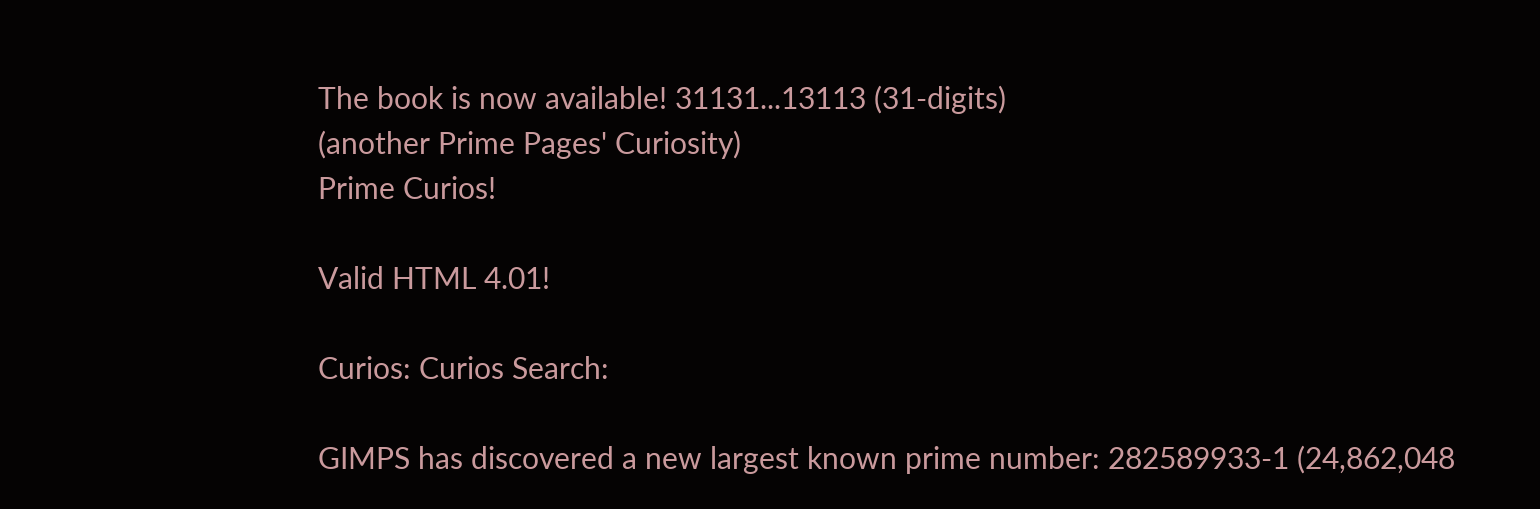The book is now available! 31131...13113 (31-digits)
(another Prime Pages' Curiosity)
Prime Curios!

Valid HTML 4.01!

Curios: Curios Search:

GIMPS has discovered a new largest known prime number: 282589933-1 (24,862,048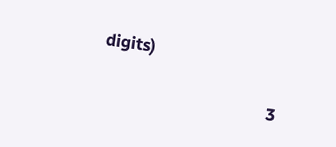digits)

                                          3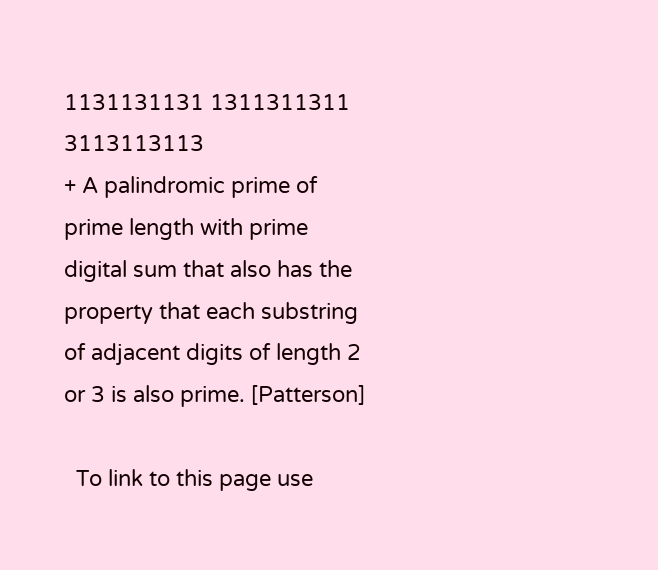1131131131 1311311311 3113113113
+ A palindromic prime of prime length with prime digital sum that also has the property that each substring of adjacent digits of length 2 or 3 is also prime. [Patterson]

  To link to this page use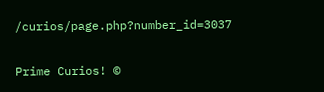/curios/page.php?number_id=3037

Prime Curios! ©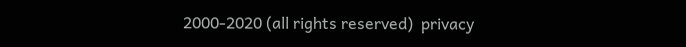2000-2020 (all rights reserved)  privacy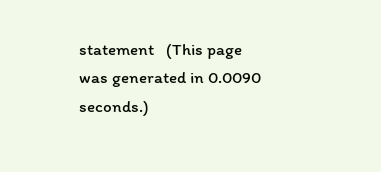statement   (This page was generated in 0.0090 seconds.)